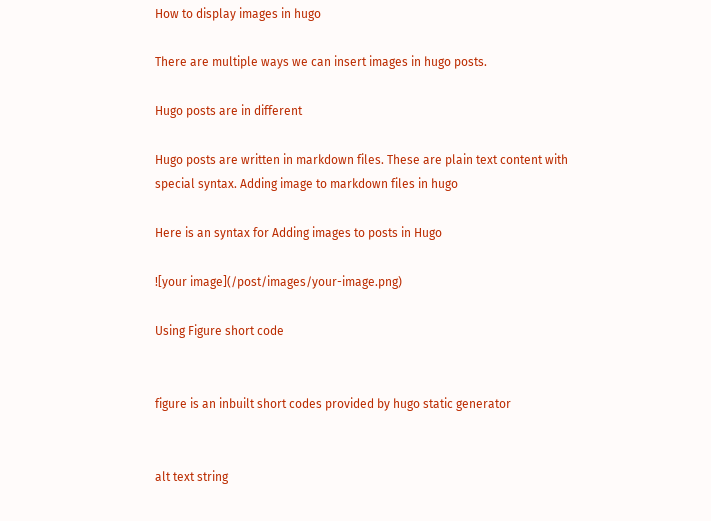How to display images in hugo

There are multiple ways we can insert images in hugo posts.

Hugo posts are in different

Hugo posts are written in markdown files. These are plain text content with special syntax. Adding image to markdown files in hugo

Here is an syntax for Adding images to posts in Hugo

![your image](/post/images/your-image.png)

Using Figure short code


figure is an inbuilt short codes provided by hugo static generator


alt text string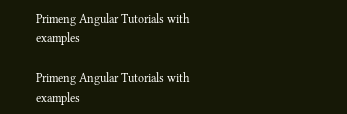Primeng Angular Tutorials with examples

Primeng Angular Tutorials with examples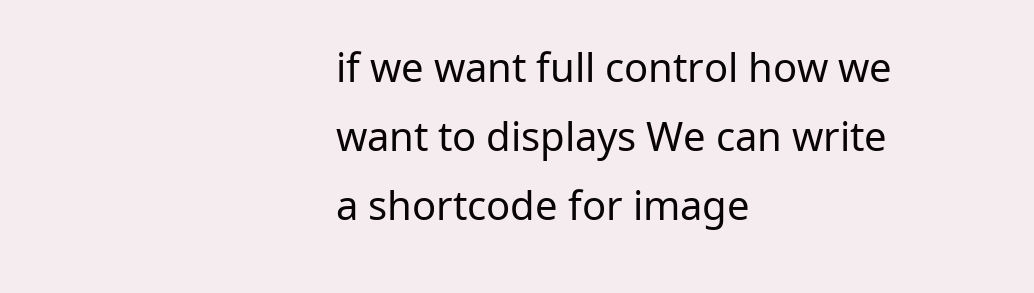if we want full control how we want to displays We can write a shortcode for image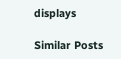displays

Similar Posts